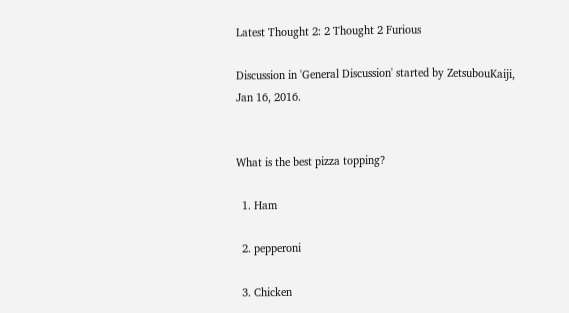Latest Thought 2: 2 Thought 2 Furious

Discussion in 'General Discussion' started by ZetsubouKaiji, Jan 16, 2016.


What is the best pizza topping?

  1. Ham

  2. pepperoni

  3. Chicken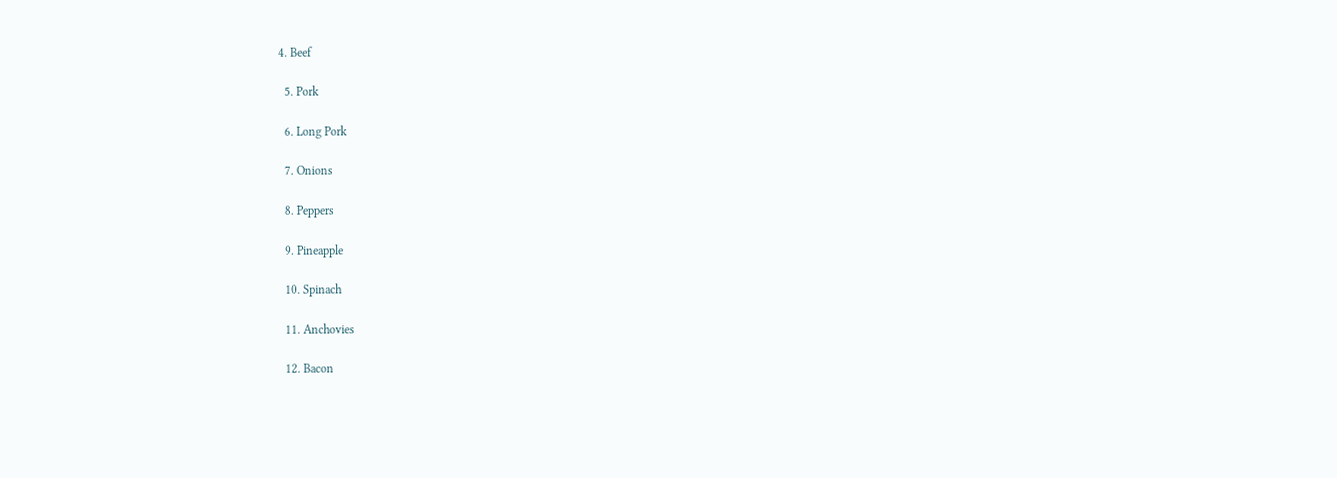4. Beef

  5. Pork

  6. Long Pork

  7. Onions

  8. Peppers

  9. Pineapple

  10. Spinach

  11. Anchovies

  12. Bacon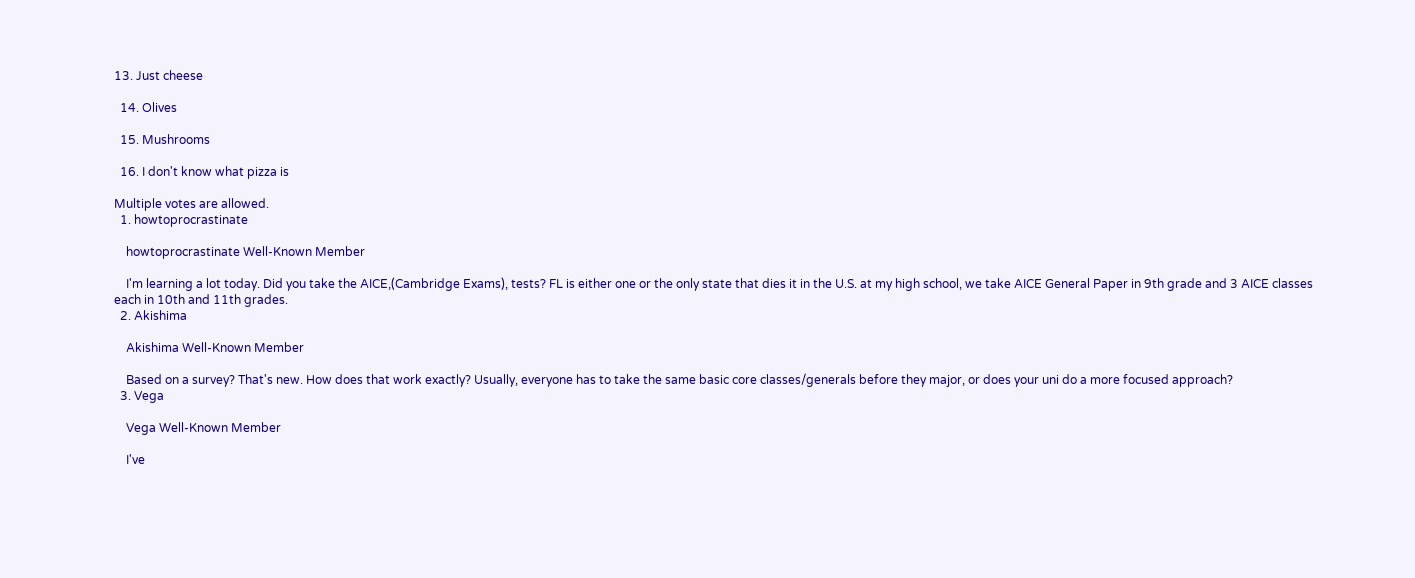13. Just cheese

  14. Olives

  15. Mushrooms

  16. I don't know what pizza is

Multiple votes are allowed.
  1. howtoprocrastinate

    howtoprocrastinate Well-Known Member

    I'm learning a lot today. Did you take the AICE,(Cambridge Exams), tests? FL is either one or the only state that dies it in the U.S. at my high school, we take AICE General Paper in 9th grade and 3 AICE classes each in 10th and 11th grades.
  2. Akishima

    Akishima Well-Known Member

    Based on a survey? That's new. How does that work exactly? Usually, everyone has to take the same basic core classes/generals before they major, or does your uni do a more focused approach?
  3. Vega

    Vega Well-Known Member

    I've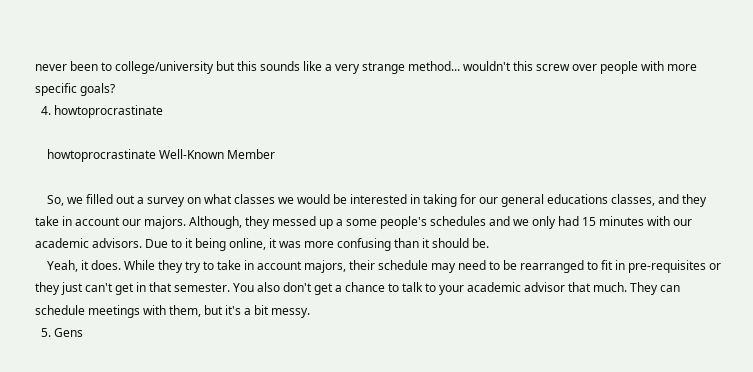never been to college/university but this sounds like a very strange method... wouldn't this screw over people with more specific goals?
  4. howtoprocrastinate

    howtoprocrastinate Well-Known Member

    So, we filled out a survey on what classes we would be interested in taking for our general educations classes, and they take in account our majors. Although, they messed up a some people's schedules and we only had 15 minutes with our academic advisors. Due to it being online, it was more confusing than it should be.
    Yeah, it does. While they try to take in account majors, their schedule may need to be rearranged to fit in pre-requisites or they just can't get in that semester. You also don't get a chance to talk to your academic advisor that much. They can schedule meetings with them, but it's a bit messy.
  5. Gens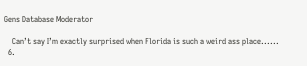Gens Database Moderator

    Can’t say I’m exactly surprised when Florida is such a weird ass place......
  6.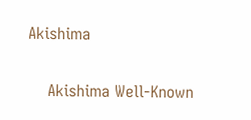Akishima

    Akishima Well-Known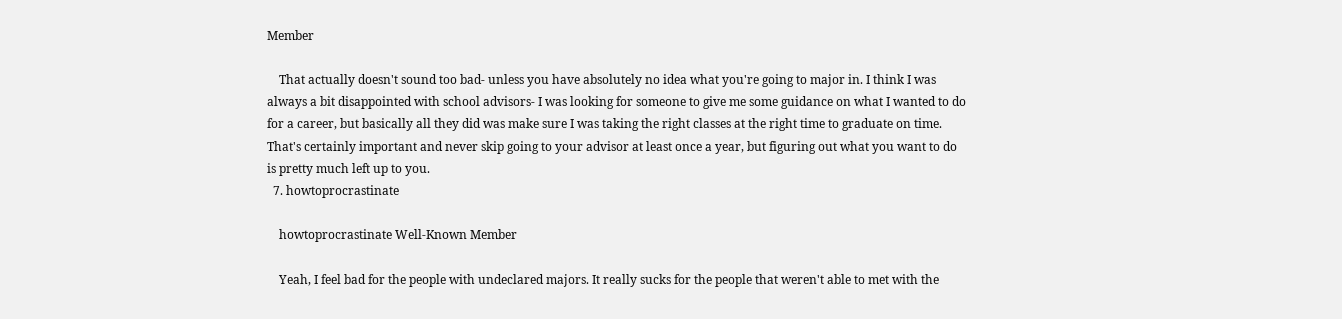Member

    That actually doesn't sound too bad- unless you have absolutely no idea what you're going to major in. I think I was always a bit disappointed with school advisors- I was looking for someone to give me some guidance on what I wanted to do for a career, but basically all they did was make sure I was taking the right classes at the right time to graduate on time. That's certainly important and never skip going to your advisor at least once a year, but figuring out what you want to do is pretty much left up to you.
  7. howtoprocrastinate

    howtoprocrastinate Well-Known Member

    Yeah, I feel bad for the people with undeclared majors. It really sucks for the people that weren't able to met with the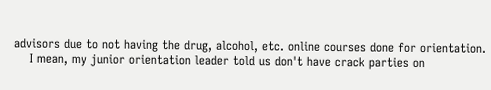advisors due to not having the drug, alcohol, etc. online courses done for orientation.
    I mean, my junior orientation leader told us don't have crack parties on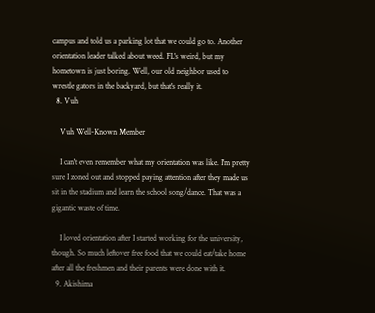campus and told us a parking lot that we could go to. Another orientation leader talked about weed. FL's weird, but my hometown is just boring. Well, our old neighbor used to wrestle gators in the backyard, but that's really it.
  8. Vuh

    Vuh Well-Known Member

    I can't even remember what my orientation was like. I'm pretty sure I zoned out and stopped paying attention after they made us sit in the stadium and learn the school song/dance. That was a gigantic waste of time.

    I loved orientation after I started working for the university, though. So much leftover free food that we could eat/take home after all the freshmen and their parents were done with it.
  9. Akishima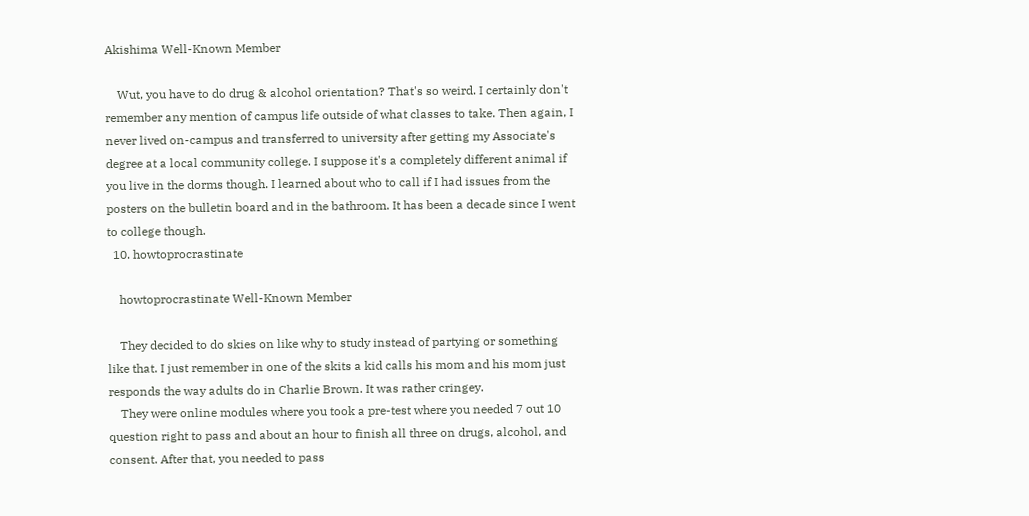Akishima Well-Known Member

    Wut, you have to do drug & alcohol orientation? That's so weird. I certainly don't remember any mention of campus life outside of what classes to take. Then again, I never lived on-campus and transferred to university after getting my Associate's degree at a local community college. I suppose it's a completely different animal if you live in the dorms though. I learned about who to call if I had issues from the posters on the bulletin board and in the bathroom. It has been a decade since I went to college though.
  10. howtoprocrastinate

    howtoprocrastinate Well-Known Member

    They decided to do skies on like why to study instead of partying or something like that. I just remember in one of the skits a kid calls his mom and his mom just responds the way adults do in Charlie Brown. It was rather cringey.
    They were online modules where you took a pre-test where you needed 7 out 10 question right to pass and about an hour to finish all three on drugs, alcohol, and consent. After that, you needed to pass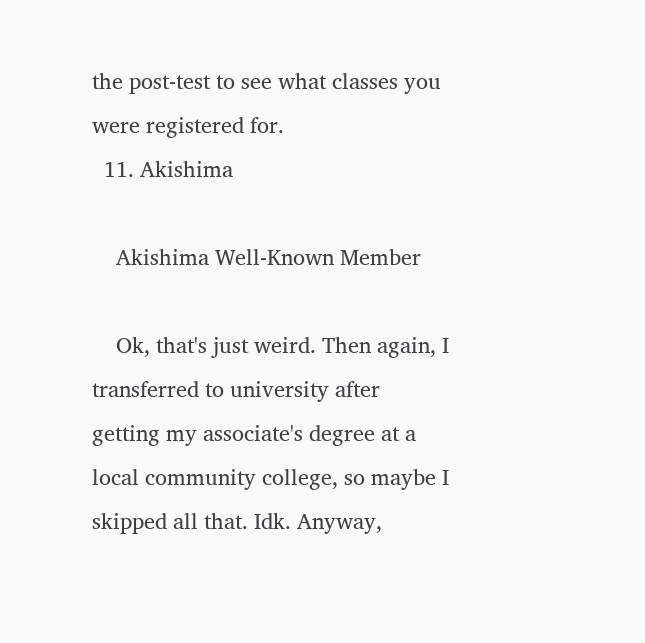the post-test to see what classes you were registered for.
  11. Akishima

    Akishima Well-Known Member

    Ok, that's just weird. Then again, I transferred to university after getting my associate's degree at a local community college, so maybe I skipped all that. Idk. Anyway,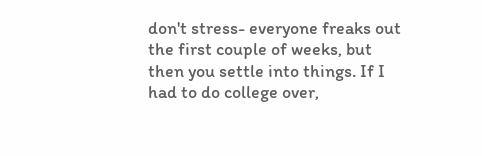don't stress- everyone freaks out the first couple of weeks, but then you settle into things. If I had to do college over,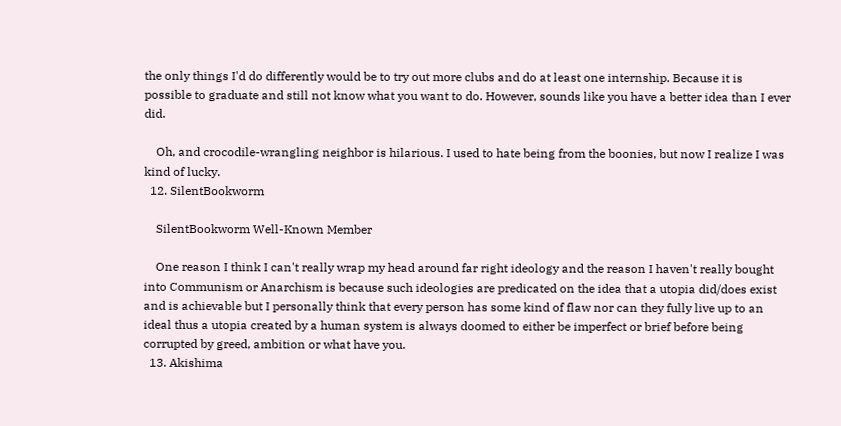the only things I'd do differently would be to try out more clubs and do at least one internship. Because it is possible to graduate and still not know what you want to do. However, sounds like you have a better idea than I ever did.

    Oh, and crocodile-wrangling neighbor is hilarious. I used to hate being from the boonies, but now I realize I was kind of lucky.
  12. SilentBookworm

    SilentBookworm Well-Known Member

    One reason I think I can't really wrap my head around far right ideology and the reason I haven't really bought into Communism or Anarchism is because such ideologies are predicated on the idea that a utopia did/does exist and is achievable but I personally think that every person has some kind of flaw nor can they fully live up to an ideal thus a utopia created by a human system is always doomed to either be imperfect or brief before being corrupted by greed, ambition or what have you.
  13. Akishima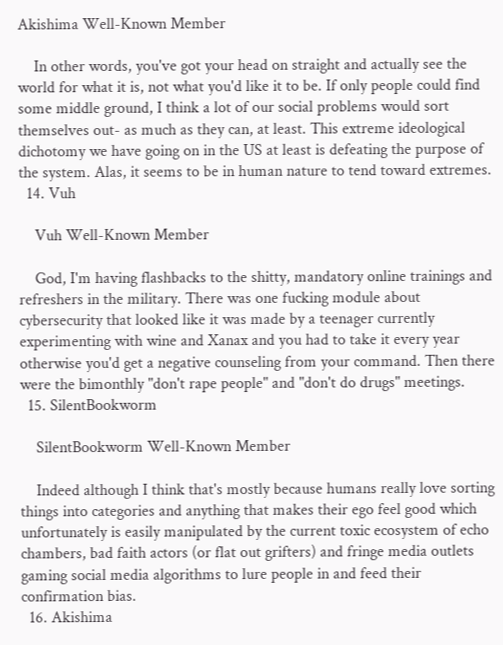Akishima Well-Known Member

    In other words, you've got your head on straight and actually see the world for what it is, not what you'd like it to be. If only people could find some middle ground, I think a lot of our social problems would sort themselves out- as much as they can, at least. This extreme ideological dichotomy we have going on in the US at least is defeating the purpose of the system. Alas, it seems to be in human nature to tend toward extremes.
  14. Vuh

    Vuh Well-Known Member

    God, I'm having flashbacks to the shitty, mandatory online trainings and refreshers in the military. There was one fucking module about cybersecurity that looked like it was made by a teenager currently experimenting with wine and Xanax and you had to take it every year otherwise you'd get a negative counseling from your command. Then there were the bimonthly "don't rape people" and "don't do drugs" meetings.
  15. SilentBookworm

    SilentBookworm Well-Known Member

    Indeed although I think that's mostly because humans really love sorting things into categories and anything that makes their ego feel good which unfortunately is easily manipulated by the current toxic ecosystem of echo chambers, bad faith actors (or flat out grifters) and fringe media outlets gaming social media algorithms to lure people in and feed their confirmation bias.
  16. Akishima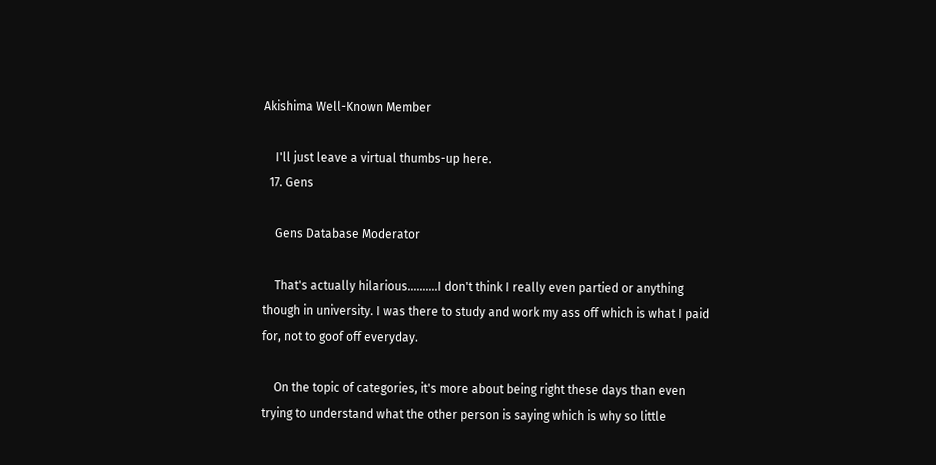Akishima Well-Known Member

    I'll just leave a virtual thumbs-up here.
  17. Gens

    Gens Database Moderator

    That's actually hilarious..........I don't think I really even partied or anything though in university. I was there to study and work my ass off which is what I paid for, not to goof off everyday.

    On the topic of categories, it's more about being right these days than even trying to understand what the other person is saying which is why so little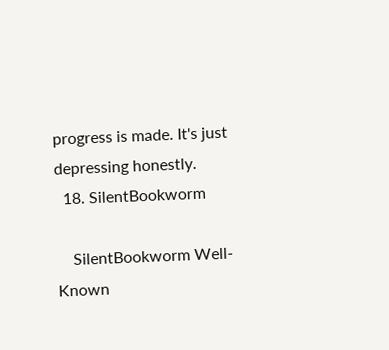progress is made. It's just depressing honestly.
  18. SilentBookworm

    SilentBookworm Well-Known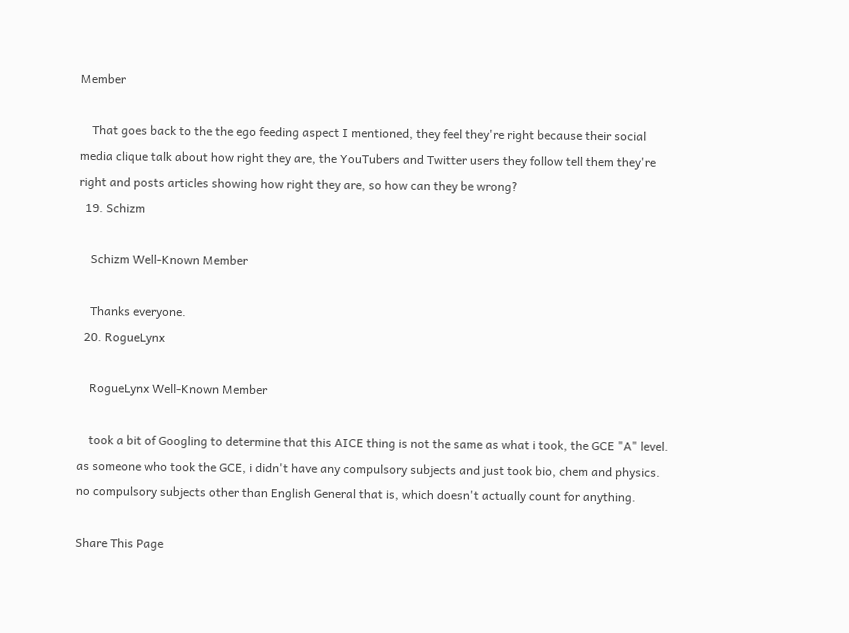Member

    That goes back to the the ego feeding aspect I mentioned, they feel they're right because their social media clique talk about how right they are, the YouTubers and Twitter users they follow tell them they're right and posts articles showing how right they are, so how can they be wrong?
  19. Schizm

    Schizm Well-Known Member

    Thanks everyone.
  20. RogueLynx

    RogueLynx Well-Known Member

    took a bit of Googling to determine that this AICE thing is not the same as what i took, the GCE "A" level. as someone who took the GCE, i didn't have any compulsory subjects and just took bio, chem and physics. no compulsory subjects other than English General that is, which doesn't actually count for anything.

Share This Page